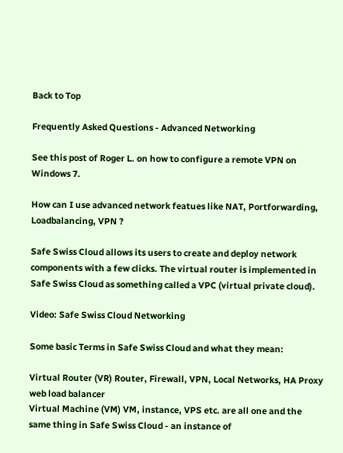Back to Top

Frequently Asked Questions - Advanced Networking

See this post of Roger L. on how to configure a remote VPN on Windows 7.

How can I use advanced network featues like NAT, Portforwarding, Loadbalancing, VPN ?

Safe Swiss Cloud allows its users to create and deploy network components with a few clicks. The virtual router is implemented in Safe Swiss Cloud as something called a VPC (virtual private cloud).

Video: Safe Swiss Cloud Networking

Some basic Terms in Safe Swiss Cloud and what they mean:

Virtual Router (VR) Router, Firewall, VPN, Local Networks, HA Proxy web load balancer
Virtual Machine (VM) VM, instance, VPS etc. are all one and the same thing in Safe Swiss Cloud - an instance of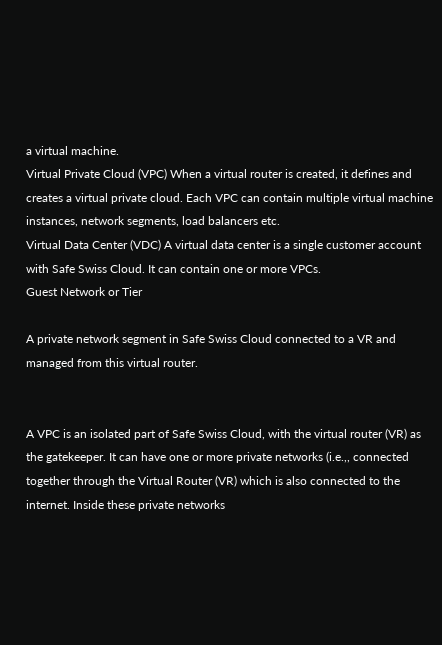a virtual machine.
Virtual Private Cloud (VPC) When a virtual router is created, it defines and creates a virtual private cloud. Each VPC can contain multiple virtual machine instances, network segments, load balancers etc.
Virtual Data Center (VDC) A virtual data center is a single customer account with Safe Swiss Cloud. It can contain one or more VPCs.
Guest Network or Tier

A private network segment in Safe Swiss Cloud connected to a VR and managed from this virtual router.


A VPC is an isolated part of Safe Swiss Cloud, with the virtual router (VR) as the gatekeeper. It can have one or more private networks (i.e.,, connected together through the Virtual Router (VR) which is also connected to the internet. Inside these private networks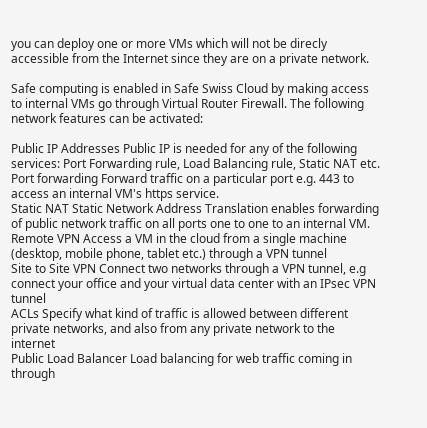you can deploy one or more VMs which will not be direcly accessible from the Internet since they are on a private network.

Safe computing is enabled in Safe Swiss Cloud by making access to internal VMs go through Virtual Router Firewall. The following network features can be activated:

Public IP Addresses Public IP is needed for any of the following services: Port Forwarding rule, Load Balancing rule, Static NAT etc.
Port forwarding Forward traffic on a particular port e.g. 443 to access an internal VM's https service.
Static NAT Static Network Address Translation enables forwarding of public network traffic on all ports one to one to an internal VM.
Remote VPN Access a VM in the cloud from a single machine (desktop, mobile phone, tablet etc.) through a VPN tunnel
Site to Site VPN Connect two networks through a VPN tunnel, e.g connect your office and your virtual data center with an IPsec VPN tunnel
ACLs Specify what kind of traffic is allowed between different private networks, and also from any private network to the internet
Public Load Balancer Load balancing for web traffic coming in through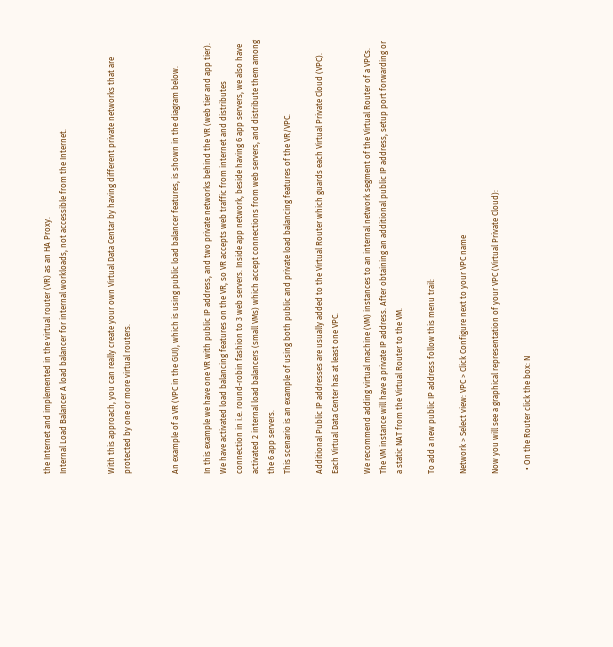the Internet and implemented in the virtual router (VR) as an HA Proxy.
Internal Load Balancer A load balancer for internal workloads, not accessible from the Internet.


With this approach, you can really create your own Virtual Data Centar by having different private networks that are protected by one or more virtual routers.


An example of a VR (VPC in the GUI), which is using public load balancer features, is shown in the diagram below.

In this example we have one VR with public IP address, and two private networks behind the VR (web tier and app tier). We have activated load balancing features on the VR, so VR accepts web traffic from internet and distributes connection in i.e. round-robin fashion to 3 web servers. Inside app network, beside having 6 app servers, we also have activated 2 internal load balancers (small VMs) which accept connections from web servers, and distribute them among the 6 app servers.
This scenario is an example of using both public and private load balancing features of the VR/VPC.

Additional Public IP addresses are usually added to the Virtual Router which guards each Virtual Private Cloud (VPC). Each Virtual Data Center has at least one VPC.

We recommend adding virtual machine (VM) instances to an internal network segment of the Virtual Router of a VPCs. The VM instance will have a private IP address. After obtaining an additional public IP address, setup port forwarding or a static NAT from the Virtual Router to the VM.

To add a new public IP address follow this menu trail:

Network > Select view: VPC > Click Configure next to your VPC name

Now you will see a graphical representation of your VPC (Virtual Private Cloud):

  • On the Router click the box: N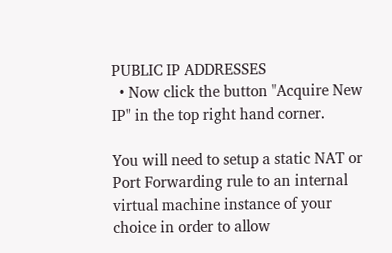PUBLIC IP ADDRESSES
  • Now click the button "Acquire New IP" in the top right hand corner.

You will need to setup a static NAT or Port Forwarding rule to an internal virtual machine instance of your choice in order to allow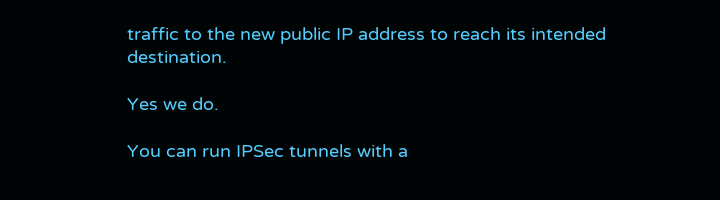traffic to the new public IP address to reach its intended destination.

Yes we do.

You can run IPSec tunnels with a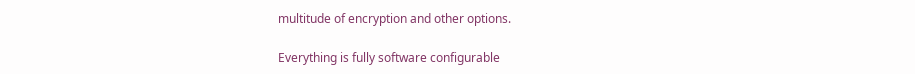multitude of encryption and other options.

Everything is fully software configurable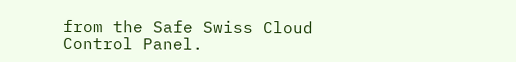from the Safe Swiss Cloud Control Panel.